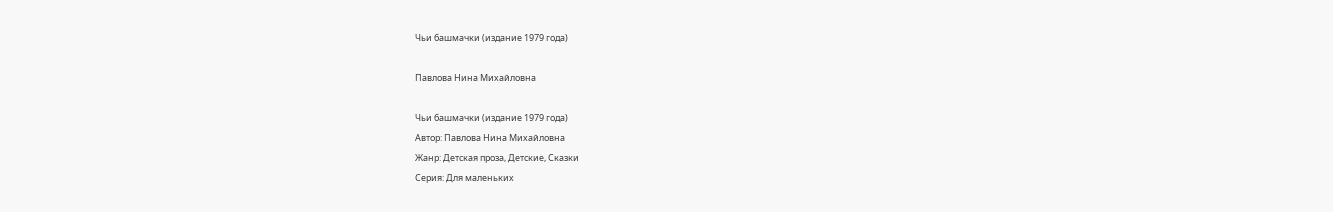Чьи башмачки (издание 1979 года)

Павлова Нина Михайловна

Чьи башмачки (издание 1979 года)
Автор: Павлова Нина Михайловна
Жанр: Детская проза, Детские, Сказки
Серия: Для маленьких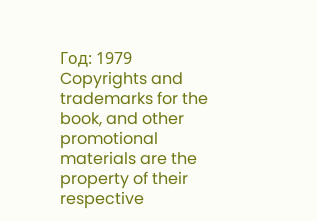Год: 1979
Copyrights and trademarks for the book, and other promotional materials are the property of their respective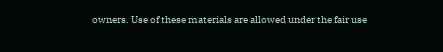owners. Use of these materials are allowed under the fair use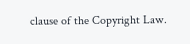clause of the Copyright Law.